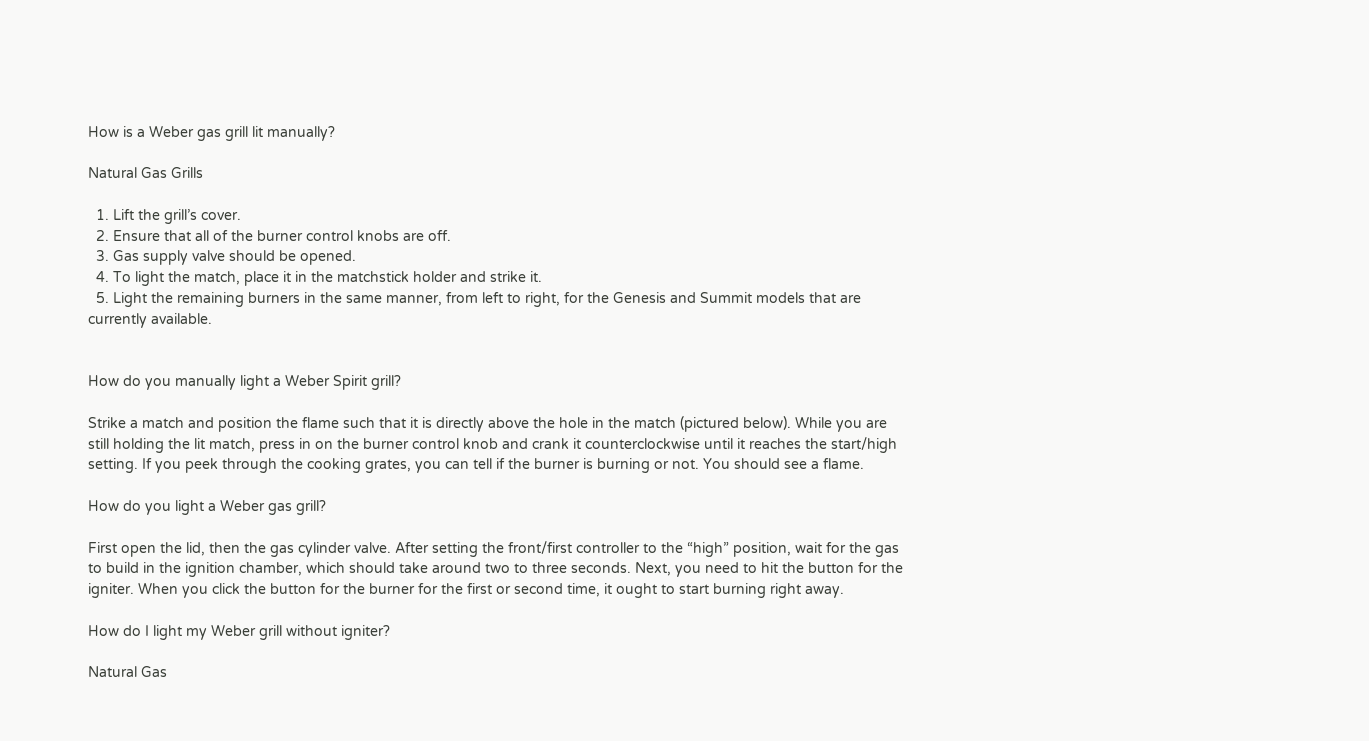How is a Weber gas grill lit manually?

Natural Gas Grills

  1. Lift the grill’s cover.
  2. Ensure that all of the burner control knobs are off.
  3. Gas supply valve should be opened.
  4. To light the match, place it in the matchstick holder and strike it.
  5. Light the remaining burners in the same manner, from left to right, for the Genesis and Summit models that are currently available.


How do you manually light a Weber Spirit grill?

Strike a match and position the flame such that it is directly above the hole in the match (pictured below). While you are still holding the lit match, press in on the burner control knob and crank it counterclockwise until it reaches the start/high setting. If you peek through the cooking grates, you can tell if the burner is burning or not. You should see a flame.

How do you light a Weber gas grill?

First open the lid, then the gas cylinder valve. After setting the front/first controller to the “high” position, wait for the gas to build in the ignition chamber, which should take around two to three seconds. Next, you need to hit the button for the igniter. When you click the button for the burner for the first or second time, it ought to start burning right away.

How do I light my Weber grill without igniter?

Natural Gas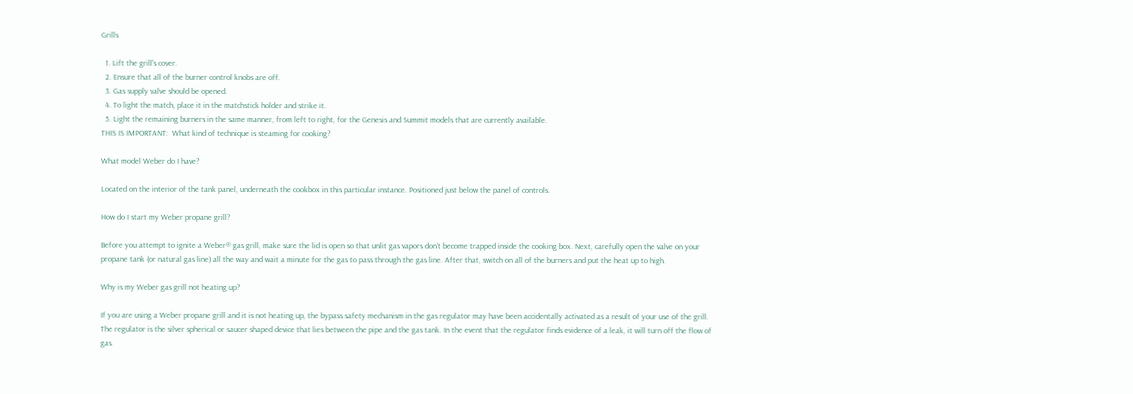Grills

  1. Lift the grill’s cover.
  2. Ensure that all of the burner control knobs are off.
  3. Gas supply valve should be opened.
  4. To light the match, place it in the matchstick holder and strike it.
  5. Light the remaining burners in the same manner, from left to right, for the Genesis and Summit models that are currently available.
THIS IS IMPORTANT:  What kind of technique is steaming for cooking?

What model Weber do I have?

Located on the interior of the tank panel, underneath the cookbox in this particular instance. Positioned just below the panel of controls.

How do I start my Weber propane grill?

Before you attempt to ignite a Weber® gas grill, make sure the lid is open so that unlit gas vapors don’t become trapped inside the cooking box. Next, carefully open the valve on your propane tank (or natural gas line) all the way and wait a minute for the gas to pass through the gas line. After that, switch on all of the burners and put the heat up to high.

Why is my Weber gas grill not heating up?

If you are using a Weber propane grill and it is not heating up, the bypass safety mechanism in the gas regulator may have been accidentally activated as a result of your use of the grill. The regulator is the silver spherical or saucer shaped device that lies between the pipe and the gas tank. In the event that the regulator finds evidence of a leak, it will turn off the flow of gas.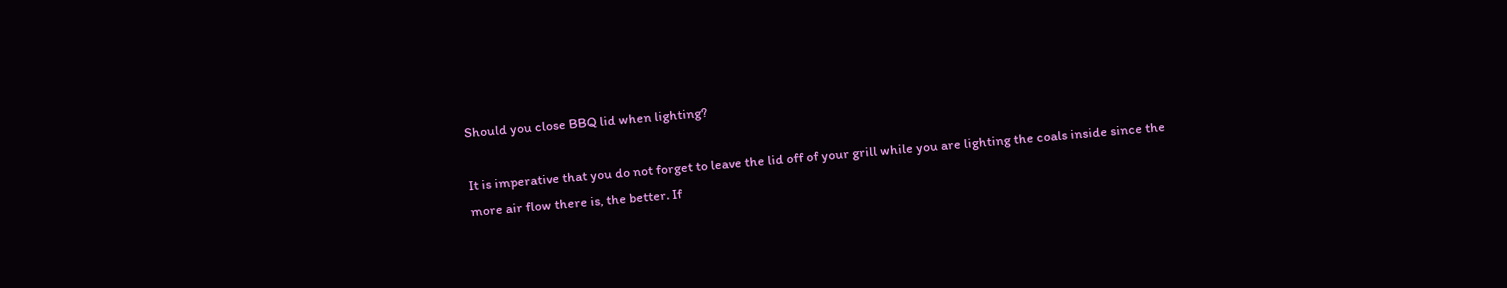Should you close BBQ lid when lighting?

It is imperative that you do not forget to leave the lid off of your grill while you are lighting the coals inside since the more air flow there is, the better. If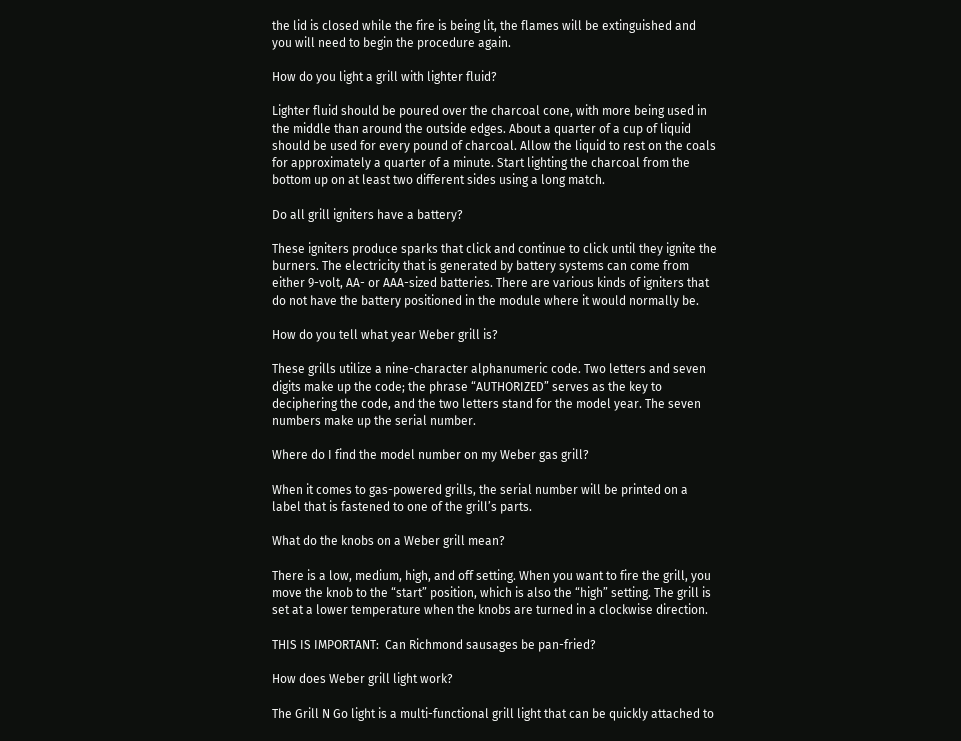the lid is closed while the fire is being lit, the flames will be extinguished and you will need to begin the procedure again.

How do you light a grill with lighter fluid?

Lighter fluid should be poured over the charcoal cone, with more being used in the middle than around the outside edges. About a quarter of a cup of liquid should be used for every pound of charcoal. Allow the liquid to rest on the coals for approximately a quarter of a minute. Start lighting the charcoal from the bottom up on at least two different sides using a long match.

Do all grill igniters have a battery?

These igniters produce sparks that click and continue to click until they ignite the burners. The electricity that is generated by battery systems can come from either 9-volt, AA- or AAA-sized batteries. There are various kinds of igniters that do not have the battery positioned in the module where it would normally be.

How do you tell what year Weber grill is?

These grills utilize a nine-character alphanumeric code. Two letters and seven digits make up the code; the phrase “AUTHORIZED” serves as the key to deciphering the code, and the two letters stand for the model year. The seven numbers make up the serial number.

Where do I find the model number on my Weber gas grill?

When it comes to gas-powered grills, the serial number will be printed on a label that is fastened to one of the grill’s parts.

What do the knobs on a Weber grill mean?

There is a low, medium, high, and off setting. When you want to fire the grill, you move the knob to the “start” position, which is also the “high” setting. The grill is set at a lower temperature when the knobs are turned in a clockwise direction.

THIS IS IMPORTANT:  Can Richmond sausages be pan-fried?

How does Weber grill light work?

The Grill N Go light is a multi-functional grill light that can be quickly attached to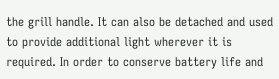the grill handle. It can also be detached and used to provide additional light wherever it is required. In order to conserve battery life and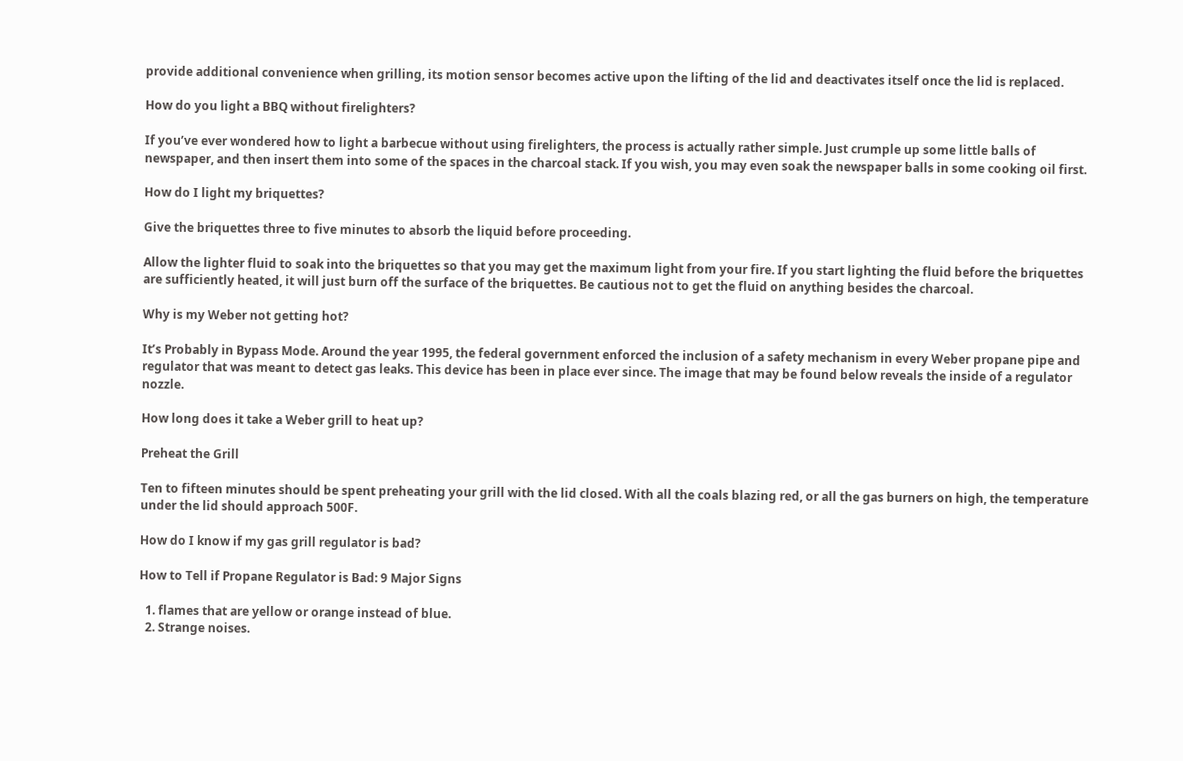provide additional convenience when grilling, its motion sensor becomes active upon the lifting of the lid and deactivates itself once the lid is replaced.

How do you light a BBQ without firelighters?

If you’ve ever wondered how to light a barbecue without using firelighters, the process is actually rather simple. Just crumple up some little balls of newspaper, and then insert them into some of the spaces in the charcoal stack. If you wish, you may even soak the newspaper balls in some cooking oil first.

How do I light my briquettes?

Give the briquettes three to five minutes to absorb the liquid before proceeding.

Allow the lighter fluid to soak into the briquettes so that you may get the maximum light from your fire. If you start lighting the fluid before the briquettes are sufficiently heated, it will just burn off the surface of the briquettes. Be cautious not to get the fluid on anything besides the charcoal.

Why is my Weber not getting hot?

It’s Probably in Bypass Mode. Around the year 1995, the federal government enforced the inclusion of a safety mechanism in every Weber propane pipe and regulator that was meant to detect gas leaks. This device has been in place ever since. The image that may be found below reveals the inside of a regulator nozzle.

How long does it take a Weber grill to heat up?

Preheat the Grill

Ten to fifteen minutes should be spent preheating your grill with the lid closed. With all the coals blazing red, or all the gas burners on high, the temperature under the lid should approach 500F.

How do I know if my gas grill regulator is bad?

How to Tell if Propane Regulator is Bad: 9 Major Signs

  1. flames that are yellow or orange instead of blue.
  2. Strange noises.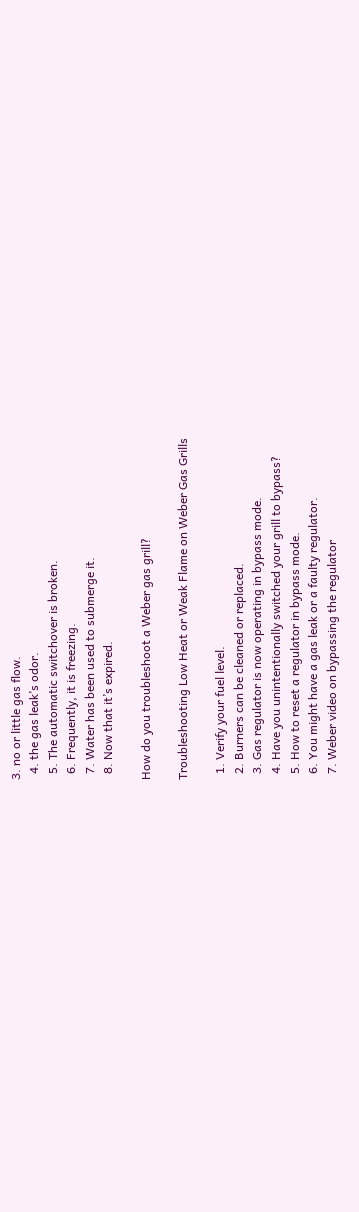3. no or little gas flow.
  4. the gas leak’s odor.
  5. The automatic switchover is broken.
  6. Frequently, it is freezing.
  7. Water has been used to submerge it.
  8. Now that it’s expired.

How do you troubleshoot a Weber gas grill?

Troubleshooting Low Heat or Weak Flame on Weber Gas Grills

  1. Verify your fuel level.
  2. Burners can be cleaned or replaced.
  3. Gas regulator is now operating in bypass mode.
  4. Have you unintentionally switched your grill to bypass?
  5. How to reset a regulator in bypass mode.
  6. You might have a gas leak or a faulty regulator.
  7. Weber video on bypassing the regulator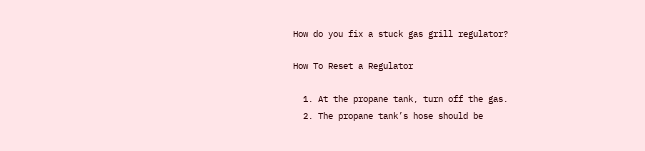How do you fix a stuck gas grill regulator?

How To Reset a Regulator

  1. At the propane tank, turn off the gas.
  2. The propane tank’s hose should be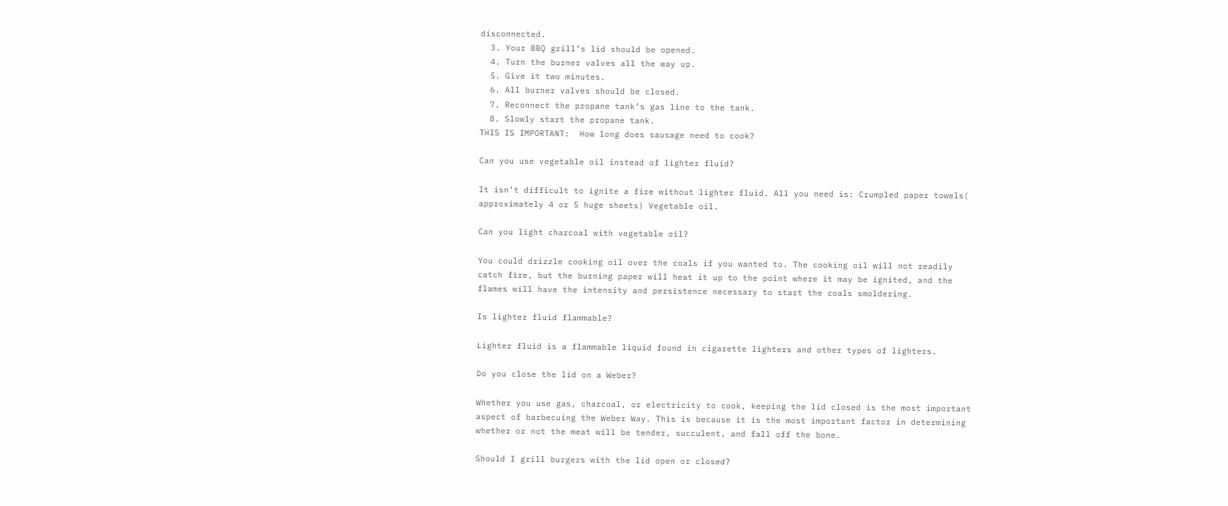disconnected.
  3. Your BBQ grill’s lid should be opened.
  4. Turn the burner valves all the way up.
  5. Give it two minutes.
  6. All burner valves should be closed.
  7. Reconnect the propane tank’s gas line to the tank.
  8. Slowly start the propane tank.
THIS IS IMPORTANT:  How long does sausage need to cook?

Can you use vegetable oil instead of lighter fluid?

It isn’t difficult to ignite a fire without lighter fluid. All you need is: Crumpled paper towels( approximately 4 or 5 huge sheets) Vegetable oil.

Can you light charcoal with vegetable oil?

You could drizzle cooking oil over the coals if you wanted to. The cooking oil will not readily catch fire, but the burning paper will heat it up to the point where it may be ignited, and the flames will have the intensity and persistence necessary to start the coals smoldering.

Is lighter fluid flammable?

Lighter fluid is a flammable liquid found in cigarette lighters and other types of lighters.

Do you close the lid on a Weber?

Whether you use gas, charcoal, or electricity to cook, keeping the lid closed is the most important aspect of barbecuing the Weber Way. This is because it is the most important factor in determining whether or not the meat will be tender, succulent, and fall off the bone.

Should I grill burgers with the lid open or closed?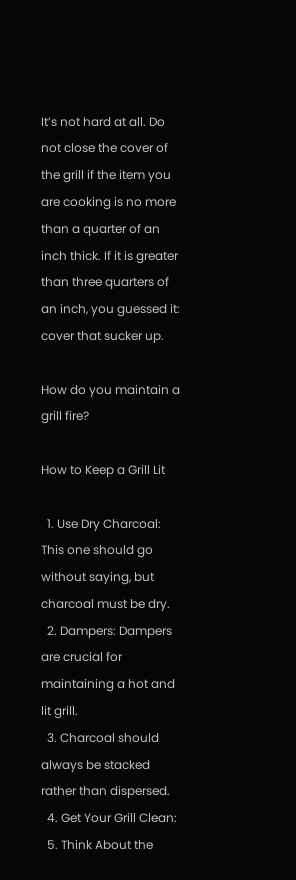It’s not hard at all. Do not close the cover of the grill if the item you are cooking is no more than a quarter of an inch thick. If it is greater than three quarters of an inch, you guessed it: cover that sucker up.

How do you maintain a grill fire?

How to Keep a Grill Lit

  1. Use Dry Charcoal: This one should go without saying, but charcoal must be dry.
  2. Dampers: Dampers are crucial for maintaining a hot and lit grill.
  3. Charcoal should always be stacked rather than dispersed.
  4. Get Your Grill Clean:
  5. Think About the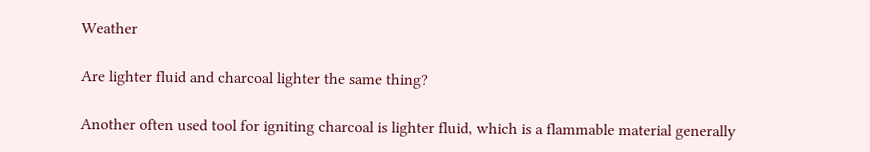Weather

Are lighter fluid and charcoal lighter the same thing?

Another often used tool for igniting charcoal is lighter fluid, which is a flammable material generally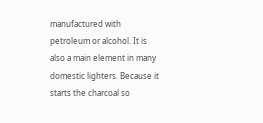manufactured with petroleum or alcohol. It is also a main element in many domestic lighters. Because it starts the charcoal so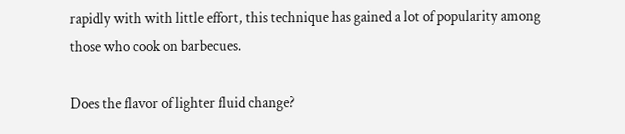rapidly with with little effort, this technique has gained a lot of popularity among those who cook on barbecues.

Does the flavor of lighter fluid change?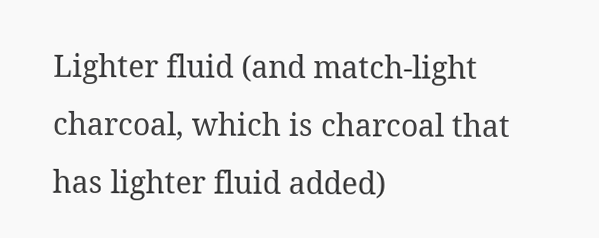Lighter fluid (and match-light charcoal, which is charcoal that has lighter fluid added)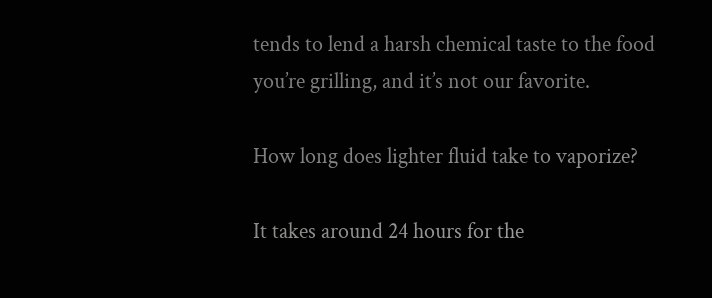tends to lend a harsh chemical taste to the food you’re grilling, and it’s not our favorite.

How long does lighter fluid take to vaporize?

It takes around 24 hours for the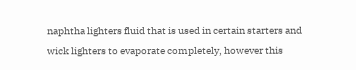naphtha lighters fluid that is used in certain starters and wick lighters to evaporate completely, however this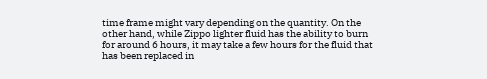time frame might vary depending on the quantity. On the other hand, while Zippo lighter fluid has the ability to burn for around 6 hours, it may take a few hours for the fluid that has been replaced in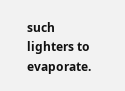such lighters to evaporate.